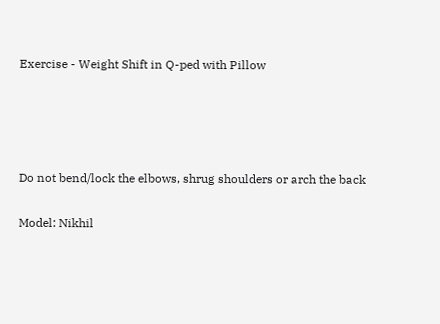Exercise - Weight Shift in Q-ped with Pillow




Do not bend/lock the elbows, shrug shoulders or arch the back

Model: Nikhil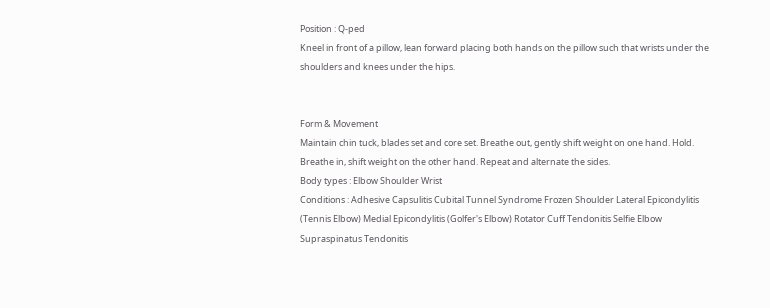Position : Q-ped
Kneel in front of a pillow, lean forward placing both hands on the pillow such that wrists under the shoulders and knees under the hips.


Form & Movement
Maintain chin tuck, blades set and core set. Breathe out, gently shift weight on one hand. Hold. Breathe in, shift weight on the other hand. Repeat and alternate the sides.
Body types : Elbow Shoulder Wrist
Conditions : Adhesive Capsulitis Cubital Tunnel Syndrome Frozen Shoulder Lateral Epicondylitis (Tennis Elbow) Medial Epicondylitis (Golfer's Elbow) Rotator Cuff Tendonitis Selfie Elbow Supraspinatus Tendonitis